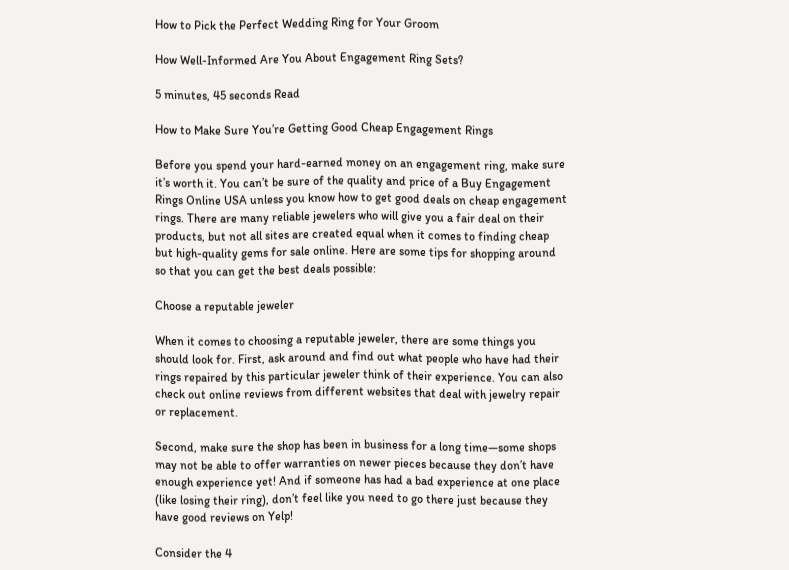How to Pick the Perfect Wedding Ring for Your Groom

How Well-Informed Are You About Engagement Ring Sets?

5 minutes, 45 seconds Read

How to Make Sure You’re Getting Good Cheap Engagement Rings

Before you spend your hard-earned money on an engagement ring, make sure it’s worth it. You can’t be sure of the quality and price of a Buy Engagement Rings Online USA unless you know how to get good deals on cheap engagement rings. There are many reliable jewelers who will give you a fair deal on their products, but not all sites are created equal when it comes to finding cheap but high-quality gems for sale online. Here are some tips for shopping around so that you can get the best deals possible:

Choose a reputable jeweler

When it comes to choosing a reputable jeweler, there are some things you should look for. First, ask around and find out what people who have had their rings repaired by this particular jeweler think of their experience. You can also check out online reviews from different websites that deal with jewelry repair or replacement.

Second, make sure the shop has been in business for a long time—some shops may not be able to offer warranties on newer pieces because they don’t have enough experience yet! And if someone has had a bad experience at one place (like losing their ring), don’t feel like you need to go there just because they have good reviews on Yelp!

Consider the 4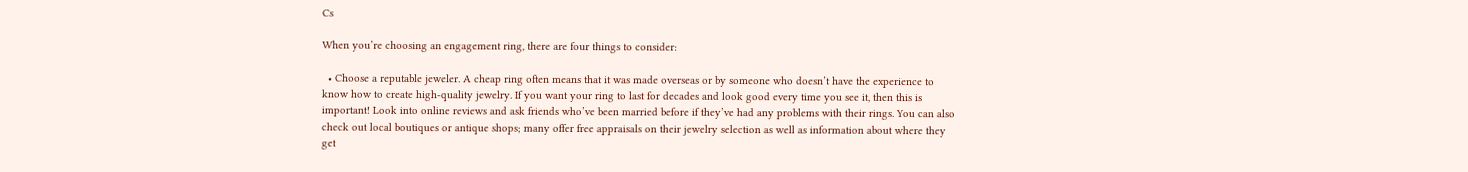Cs

When you’re choosing an engagement ring, there are four things to consider:

  • Choose a reputable jeweler. A cheap ring often means that it was made overseas or by someone who doesn’t have the experience to know how to create high-quality jewelry. If you want your ring to last for decades and look good every time you see it, then this is important! Look into online reviews and ask friends who’ve been married before if they’ve had any problems with their rings. You can also check out local boutiques or antique shops; many offer free appraisals on their jewelry selection as well as information about where they get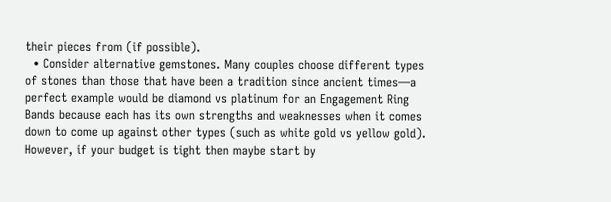their pieces from (if possible).
  • Consider alternative gemstones. Many couples choose different types of stones than those that have been a tradition since ancient times—a perfect example would be diamond vs platinum for an Engagement Ring Bands because each has its own strengths and weaknesses when it comes down to come up against other types (such as white gold vs yellow gold). However, if your budget is tight then maybe start by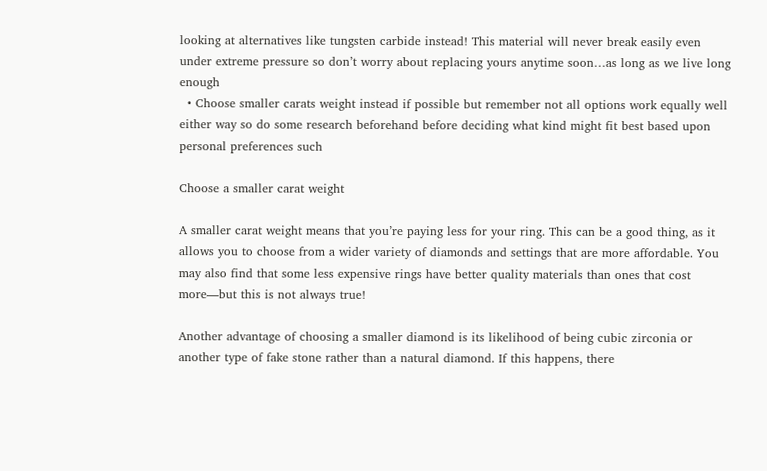looking at alternatives like tungsten carbide instead! This material will never break easily even under extreme pressure so don’t worry about replacing yours anytime soon…as long as we live long enough
  • Choose smaller carats weight instead if possible but remember not all options work equally well either way so do some research beforehand before deciding what kind might fit best based upon personal preferences such

Choose a smaller carat weight

A smaller carat weight means that you’re paying less for your ring. This can be a good thing, as it allows you to choose from a wider variety of diamonds and settings that are more affordable. You may also find that some less expensive rings have better quality materials than ones that cost more—but this is not always true!

Another advantage of choosing a smaller diamond is its likelihood of being cubic zirconia or another type of fake stone rather than a natural diamond. If this happens, there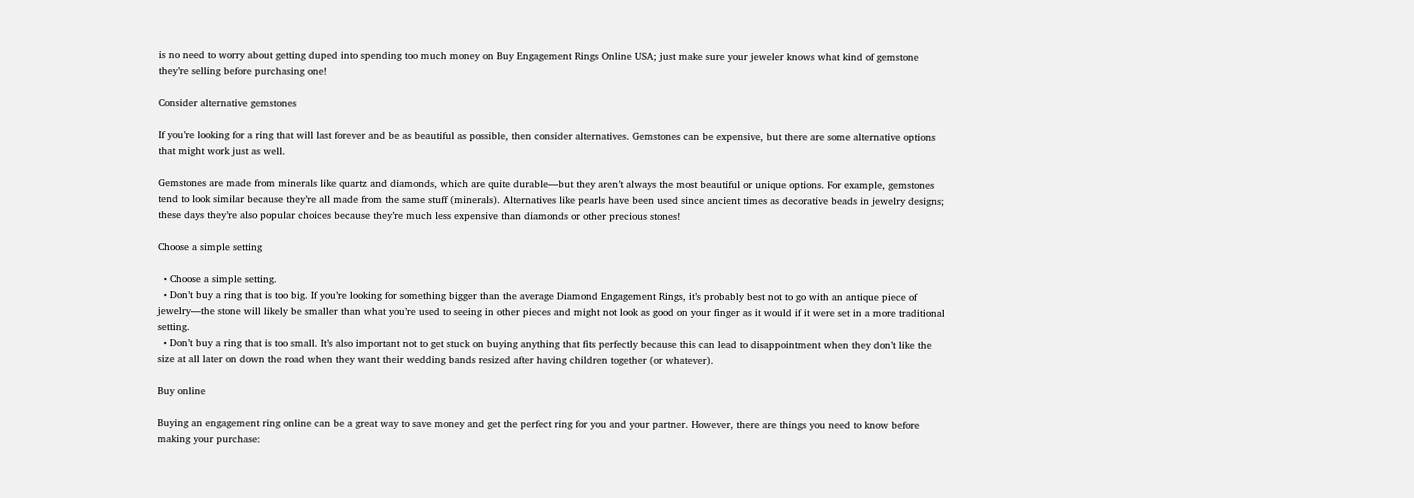is no need to worry about getting duped into spending too much money on Buy Engagement Rings Online USA; just make sure your jeweler knows what kind of gemstone they’re selling before purchasing one!

Consider alternative gemstones

If you’re looking for a ring that will last forever and be as beautiful as possible, then consider alternatives. Gemstones can be expensive, but there are some alternative options that might work just as well.

Gemstones are made from minerals like quartz and diamonds, which are quite durable—but they aren’t always the most beautiful or unique options. For example, gemstones tend to look similar because they’re all made from the same stuff (minerals). Alternatives like pearls have been used since ancient times as decorative beads in jewelry designs; these days they’re also popular choices because they’re much less expensive than diamonds or other precious stones!

Choose a simple setting

  • Choose a simple setting.
  • Don’t buy a ring that is too big. If you’re looking for something bigger than the average Diamond Engagement Rings, it’s probably best not to go with an antique piece of jewelry—the stone will likely be smaller than what you’re used to seeing in other pieces and might not look as good on your finger as it would if it were set in a more traditional setting.
  • Don’t buy a ring that is too small. It’s also important not to get stuck on buying anything that fits perfectly because this can lead to disappointment when they don’t like the size at all later on down the road when they want their wedding bands resized after having children together (or whatever).

Buy online

Buying an engagement ring online can be a great way to save money and get the perfect ring for you and your partner. However, there are things you need to know before making your purchase: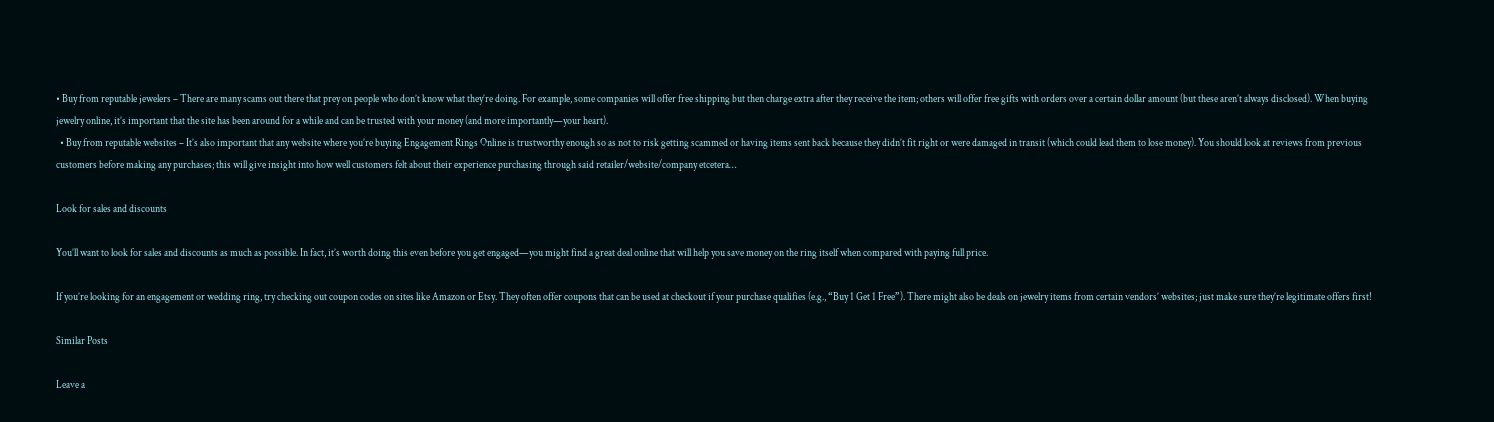• Buy from reputable jewelers – There are many scams out there that prey on people who don’t know what they’re doing. For example, some companies will offer free shipping but then charge extra after they receive the item; others will offer free gifts with orders over a certain dollar amount (but these aren’t always disclosed). When buying jewelry online, it’s important that the site has been around for a while and can be trusted with your money (and more importantly—your heart).
  • Buy from reputable websites – It’s also important that any website where you’re buying Engagement Rings Online is trustworthy enough so as not to risk getting scammed or having items sent back because they didn’t fit right or were damaged in transit (which could lead them to lose money). You should look at reviews from previous customers before making any purchases; this will give insight into how well customers felt about their experience purchasing through said retailer/website/company etcetera…

Look for sales and discounts

You’ll want to look for sales and discounts as much as possible. In fact, it’s worth doing this even before you get engaged—you might find a great deal online that will help you save money on the ring itself when compared with paying full price.

If you’re looking for an engagement or wedding ring, try checking out coupon codes on sites like Amazon or Etsy. They often offer coupons that can be used at checkout if your purchase qualifies (e.g., “Buy 1 Get 1 Free”). There might also be deals on jewelry items from certain vendors’ websites; just make sure they’re legitimate offers first!

Similar Posts

Leave a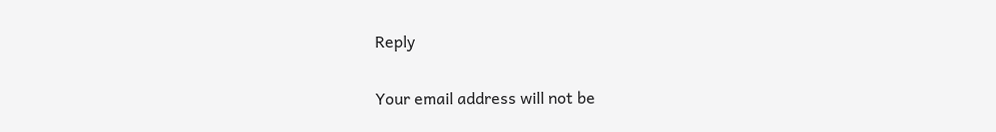Reply

Your email address will not be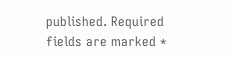published. Required fields are marked *